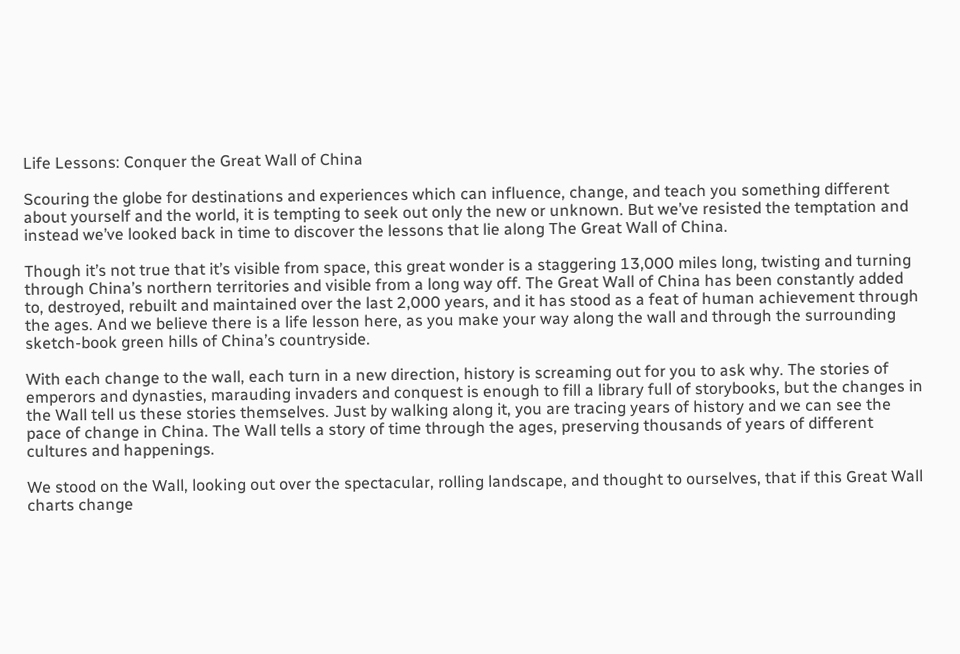Life Lessons: Conquer the Great Wall of China

Scouring the globe for destinations and experiences which can influence, change, and teach you something different about yourself and the world, it is tempting to seek out only the new or unknown. But we’ve resisted the temptation and instead we’ve looked back in time to discover the lessons that lie along The Great Wall of China.

Though it’s not true that it’s visible from space, this great wonder is a staggering 13,000 miles long, twisting and turning through China’s northern territories and visible from a long way off. The Great Wall of China has been constantly added to, destroyed, rebuilt and maintained over the last 2,000 years, and it has stood as a feat of human achievement through the ages. And we believe there is a life lesson here, as you make your way along the wall and through the surrounding sketch-book green hills of China’s countryside.

With each change to the wall, each turn in a new direction, history is screaming out for you to ask why. The stories of emperors and dynasties, marauding invaders and conquest is enough to fill a library full of storybooks, but the changes in the Wall tell us these stories themselves. Just by walking along it, you are tracing years of history and we can see the pace of change in China. The Wall tells a story of time through the ages, preserving thousands of years of different cultures and happenings.

We stood on the Wall, looking out over the spectacular, rolling landscape, and thought to ourselves, that if this Great Wall charts change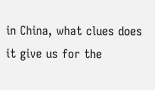in China, what clues does it give us for the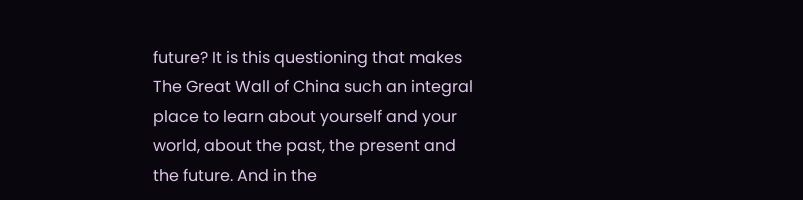future? It is this questioning that makes The Great Wall of China such an integral place to learn about yourself and your world, about the past, the present and the future. And in the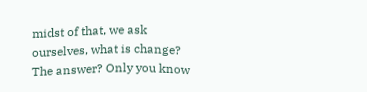midst of that, we ask ourselves, what is change? The answer? Only you know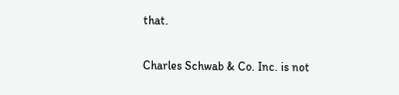that.

Charles Schwab & Co. Inc. is not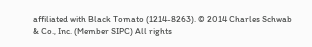affiliated with Black Tomato (1214-8263). © 2014 Charles Schwab & Co., Inc. (Member SIPC) All rights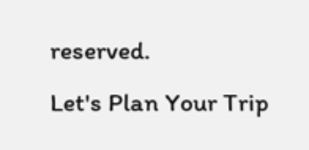reserved.
Let's Plan Your Trip